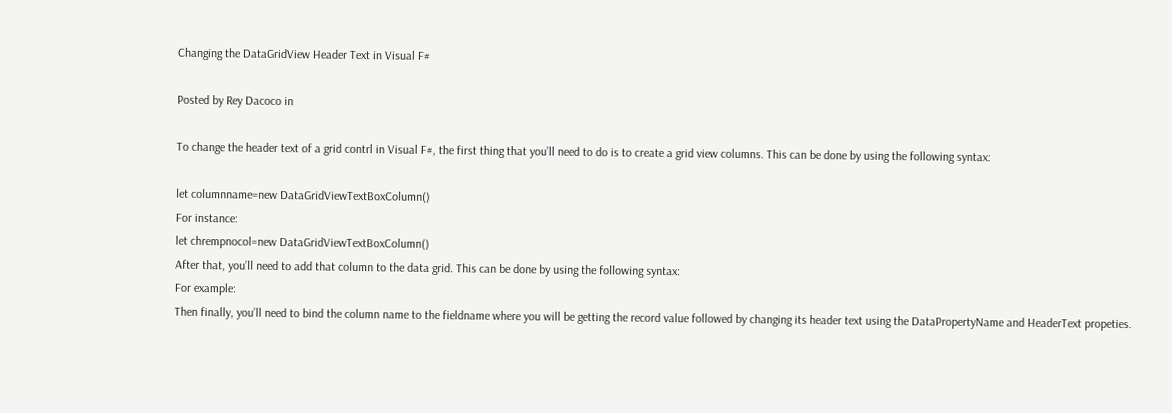Changing the DataGridView Header Text in Visual F#

Posted by Rey Dacoco in

To change the header text of a grid contrl in Visual F#, the first thing that you’ll need to do is to create a grid view columns. This can be done by using the following syntax:

let columnname=new DataGridViewTextBoxColumn()
For instance:
let chrempnocol=new DataGridViewTextBoxColumn()
After that, you’ll need to add that column to the data grid. This can be done by using the following syntax:
For example:
Then finally, you’ll need to bind the column name to the fieldname where you will be getting the record value followed by changing its header text using the DataPropertyName and HeaderText propeties.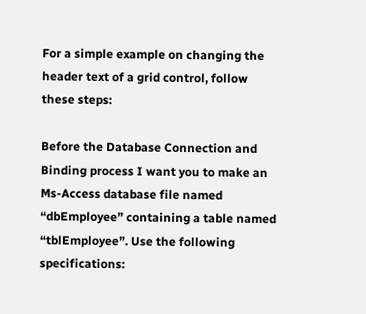For a simple example on changing the header text of a grid control, follow these steps:

Before the Database Connection and Binding process I want you to make an Ms-Access database file named “dbEmployee” containing a table named “tblEmployee”. Use the following specifications: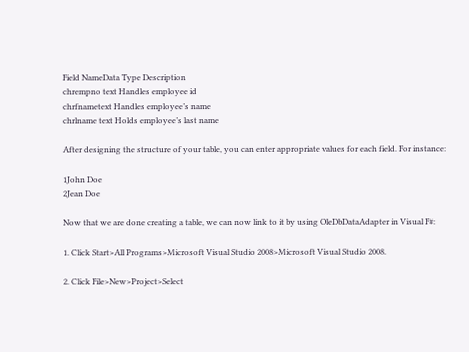Field NameData Type Description
chrempno text Handles employee id
chrfnametext Handles employee’s name
chrlname text Holds employee’s last name

After designing the structure of your table, you can enter appropriate values for each field. For instance:

1John Doe
2Jean Doe

Now that we are done creating a table, we can now link to it by using OleDbDataAdapter in Visual F#:

1. Click Start>All Programs>Microsoft Visual Studio 2008>Microsoft Visual Studio 2008.

2. Click File>New>Project>Select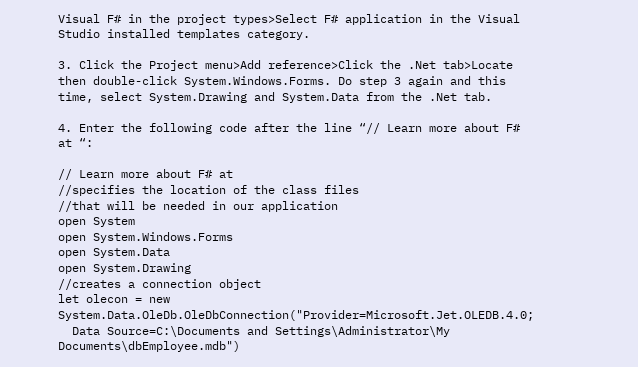Visual F# in the project types>Select F# application in the Visual Studio installed templates category.

3. Click the Project menu>Add reference>Click the .Net tab>Locate then double-click System.Windows.Forms. Do step 3 again and this time, select System.Drawing and System.Data from the .Net tab.

4. Enter the following code after the line “// Learn more about F# at “:

// Learn more about F# at
//specifies the location of the class files
//that will be needed in our application
open System
open System.Windows.Forms
open System.Data
open System.Drawing
//creates a connection object
let olecon = new System.Data.OleDb.OleDbConnection("Provider=Microsoft.Jet.OLEDB.4.0;
  Data Source=C:\Documents and Settings\Administrator\My Documents\dbEmployee.mdb")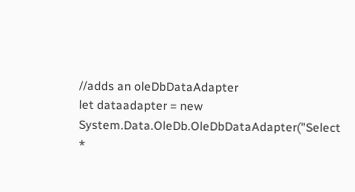//adds an oleDbDataAdapter
let dataadapter = new System.Data.OleDb.OleDbDataAdapter("Select *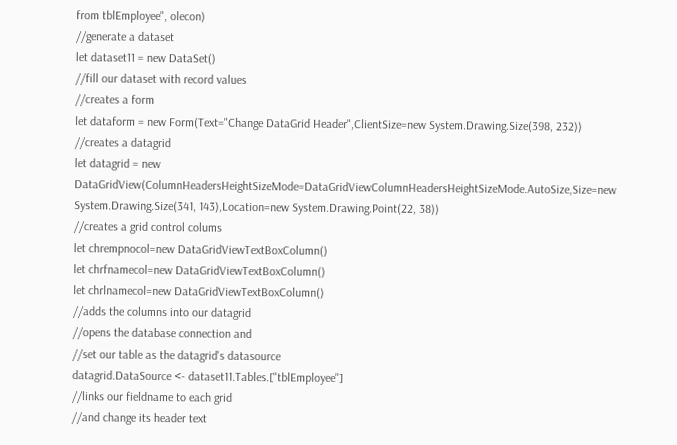from tblEmployee", olecon)
//generate a dataset
let dataset11 = new DataSet()
//fill our dataset with record values
//creates a form
let dataform = new Form(Text="Change DataGrid Header",ClientSize=new System.Drawing.Size(398, 232))
//creates a datagrid
let datagrid = new DataGridView(ColumnHeadersHeightSizeMode=DataGridViewColumnHeadersHeightSizeMode.AutoSize,Size=new System.Drawing.Size(341, 143),Location=new System.Drawing.Point(22, 38))
//creates a grid control colums
let chrempnocol=new DataGridViewTextBoxColumn()
let chrfnamecol=new DataGridViewTextBoxColumn()
let chrlnamecol=new DataGridViewTextBoxColumn()
//adds the columns into our datagrid
//opens the database connection and
//set our table as the datagrid's datasource
datagrid.DataSource <- dataset11.Tables.["tblEmployee"]
//links our fieldname to each grid
//and change its header text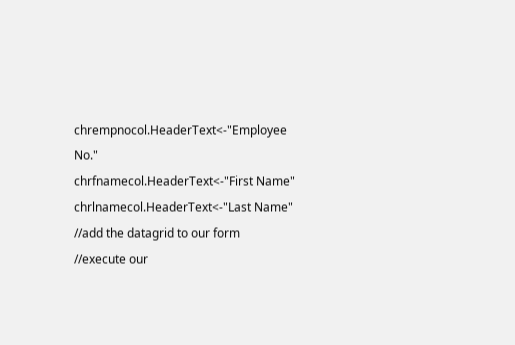chrempnocol.HeaderText<-"Employee No."
chrfnamecol.HeaderText<-"First Name"
chrlnamecol.HeaderText<-"Last Name"
//add the datagrid to our form
//execute our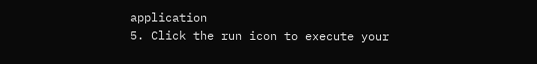application
5. Click the run icon to execute your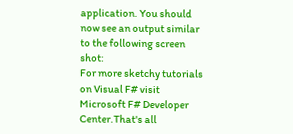application. You should now see an output similar to the following screen shot:
For more sketchy tutorials on Visual F# visit Microsoft F# Developer Center.That's all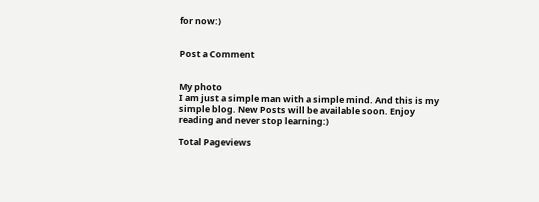for now:)


Post a Comment


My photo
I am just a simple man with a simple mind. And this is my simple blog. New Posts will be available soon. Enjoy reading and never stop learning:)

Total Pageviews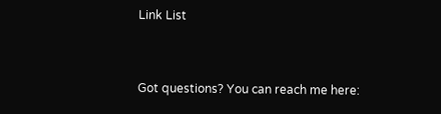Link List


Got questions? You can reach me here: